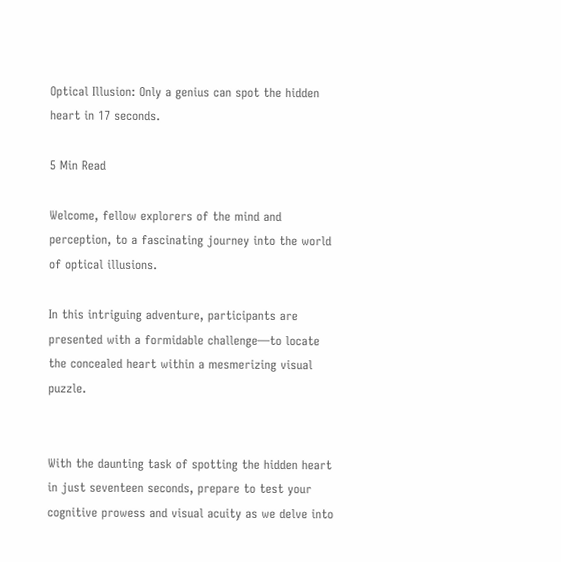Optical Illusion: Only a genius can spot the hidden heart in 17 seconds.

5 Min Read

Welcome, fellow explorers of the mind and perception, to a fascinating journey into the world of optical illusions.

In this intriguing adventure, participants are presented with a formidable challenge—to locate the concealed heart within a mesmerizing visual puzzle.


With the daunting task of spotting the hidden heart in just seventeen seconds, prepare to test your cognitive prowess and visual acuity as we delve into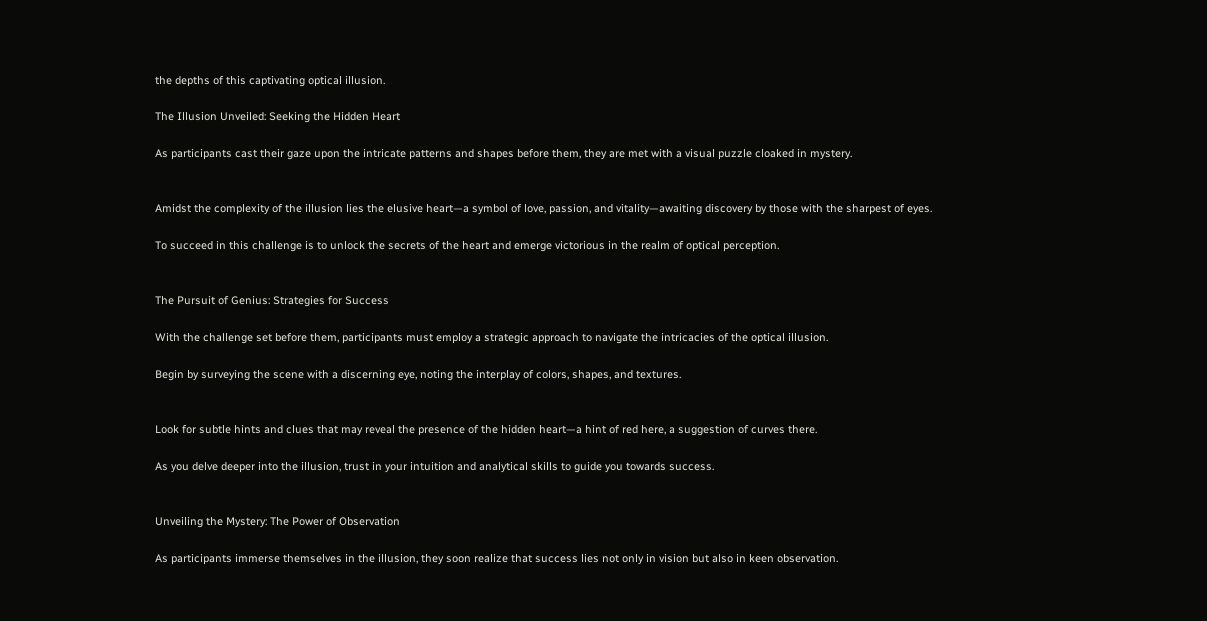the depths of this captivating optical illusion.

The Illusion Unveiled: Seeking the Hidden Heart

As participants cast their gaze upon the intricate patterns and shapes before them, they are met with a visual puzzle cloaked in mystery.


Amidst the complexity of the illusion lies the elusive heart—a symbol of love, passion, and vitality—awaiting discovery by those with the sharpest of eyes.

To succeed in this challenge is to unlock the secrets of the heart and emerge victorious in the realm of optical perception.


The Pursuit of Genius: Strategies for Success

With the challenge set before them, participants must employ a strategic approach to navigate the intricacies of the optical illusion.

Begin by surveying the scene with a discerning eye, noting the interplay of colors, shapes, and textures.


Look for subtle hints and clues that may reveal the presence of the hidden heart—a hint of red here, a suggestion of curves there.

As you delve deeper into the illusion, trust in your intuition and analytical skills to guide you towards success.


Unveiling the Mystery: The Power of Observation

As participants immerse themselves in the illusion, they soon realize that success lies not only in vision but also in keen observation.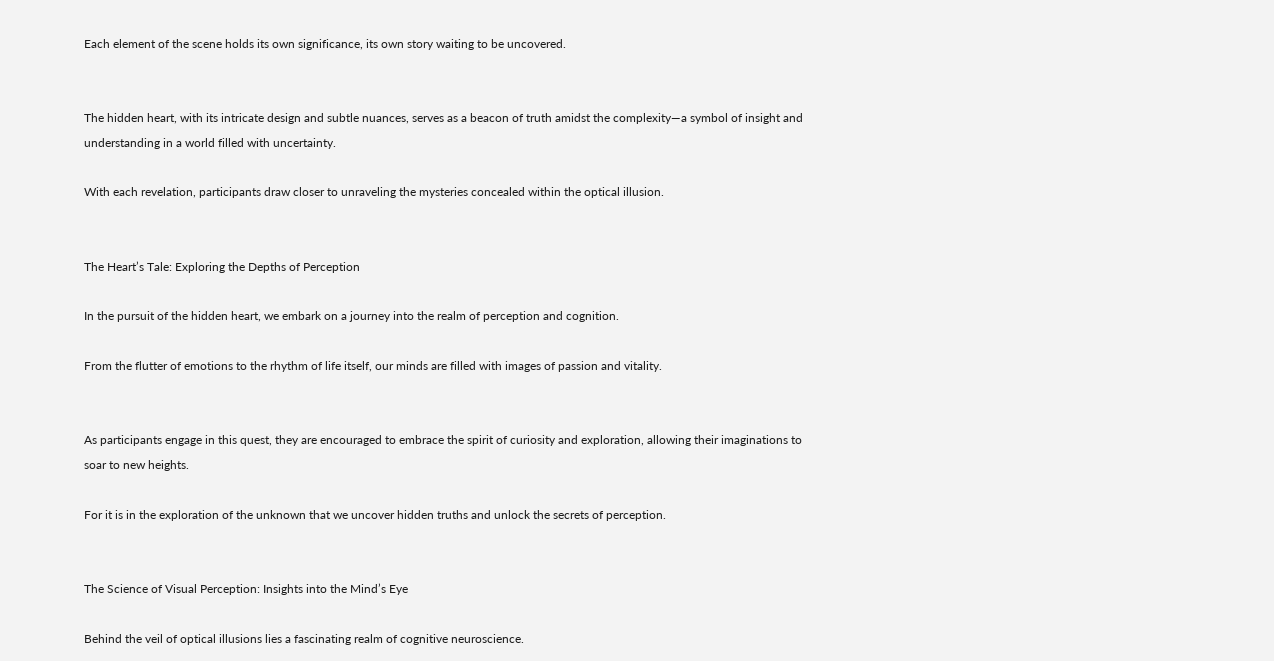Each element of the scene holds its own significance, its own story waiting to be uncovered.


The hidden heart, with its intricate design and subtle nuances, serves as a beacon of truth amidst the complexity—a symbol of insight and understanding in a world filled with uncertainty.

With each revelation, participants draw closer to unraveling the mysteries concealed within the optical illusion.


The Heart’s Tale: Exploring the Depths of Perception

In the pursuit of the hidden heart, we embark on a journey into the realm of perception and cognition.

From the flutter of emotions to the rhythm of life itself, our minds are filled with images of passion and vitality.


As participants engage in this quest, they are encouraged to embrace the spirit of curiosity and exploration, allowing their imaginations to soar to new heights.

For it is in the exploration of the unknown that we uncover hidden truths and unlock the secrets of perception.


The Science of Visual Perception: Insights into the Mind’s Eye

Behind the veil of optical illusions lies a fascinating realm of cognitive neuroscience.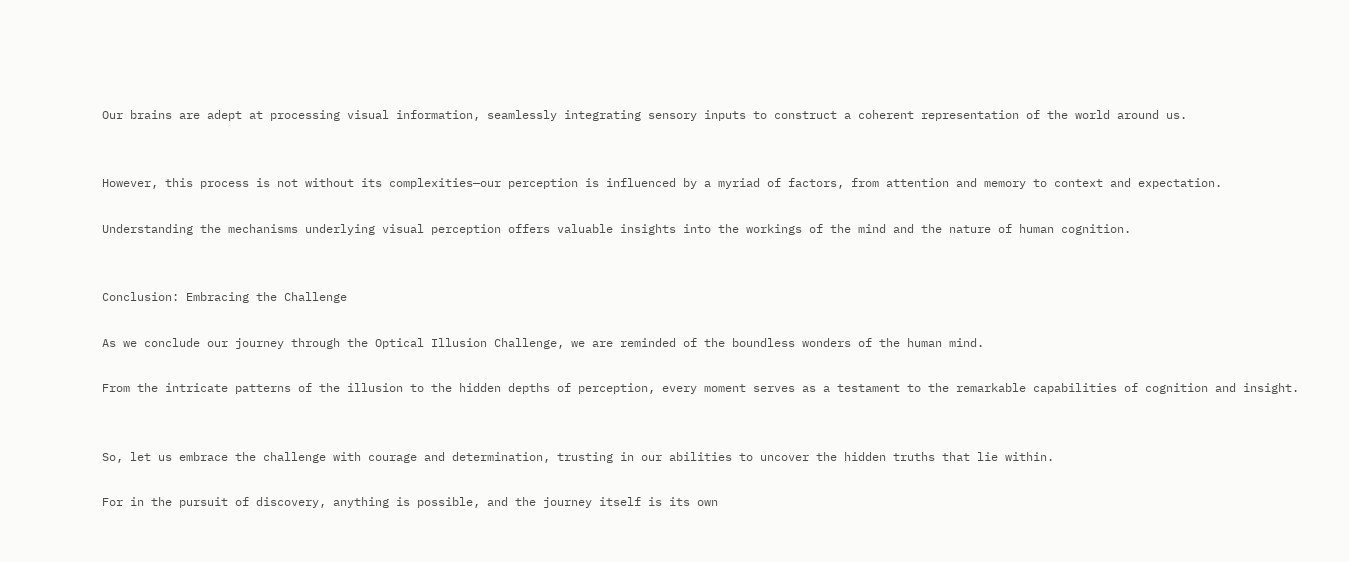Our brains are adept at processing visual information, seamlessly integrating sensory inputs to construct a coherent representation of the world around us.


However, this process is not without its complexities—our perception is influenced by a myriad of factors, from attention and memory to context and expectation.

Understanding the mechanisms underlying visual perception offers valuable insights into the workings of the mind and the nature of human cognition.


Conclusion: Embracing the Challenge

As we conclude our journey through the Optical Illusion Challenge, we are reminded of the boundless wonders of the human mind.

From the intricate patterns of the illusion to the hidden depths of perception, every moment serves as a testament to the remarkable capabilities of cognition and insight.


So, let us embrace the challenge with courage and determination, trusting in our abilities to uncover the hidden truths that lie within.

For in the pursuit of discovery, anything is possible, and the journey itself is its own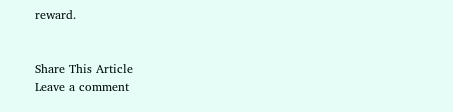reward.


Share This Article
Leave a comment